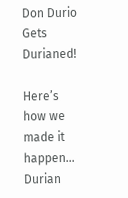Don Durio Gets Durianed!

Here’s how we made it happen… Durian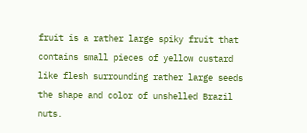fruit is a rather large spiky fruit that contains small pieces of yellow custard like flesh surrounding rather large seeds the shape and color of unshelled Brazil nuts.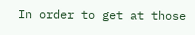In order to get at those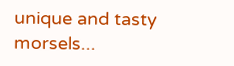unique and tasty morsels...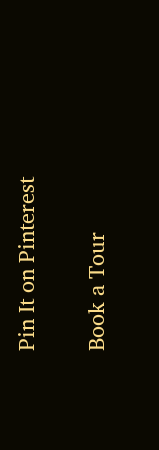Pin It on Pinterest

Book a Tour